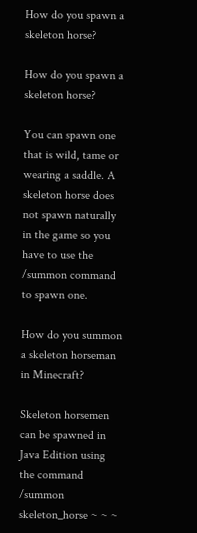How do you spawn a skeleton horse?

How do you spawn a skeleton horse?

You can spawn one that is wild, tame or wearing a saddle. A skeleton horse does not spawn naturally in the game so you have to use the /summon command to spawn one.

How do you summon a skeleton horseman in Minecraft?

Skeleton horsemen can be spawned in Java Edition using the command /summon skeleton_horse ~ ~ ~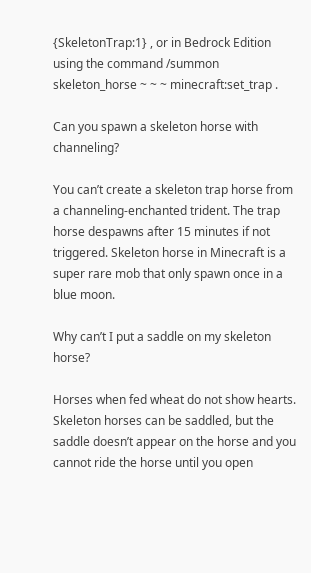{SkeletonTrap:1} , or in Bedrock Edition using the command /summon skeleton_horse ~ ~ ~ minecraft:set_trap .

Can you spawn a skeleton horse with channeling?

You can’t create a skeleton trap horse from a channeling-enchanted trident. The trap horse despawns after 15 minutes if not triggered. Skeleton horse in Minecraft is a super rare mob that only spawn once in a blue moon.

Why can’t I put a saddle on my skeleton horse?

Horses when fed wheat do not show hearts. Skeleton horses can be saddled, but the saddle doesn’t appear on the horse and you cannot ride the horse until you open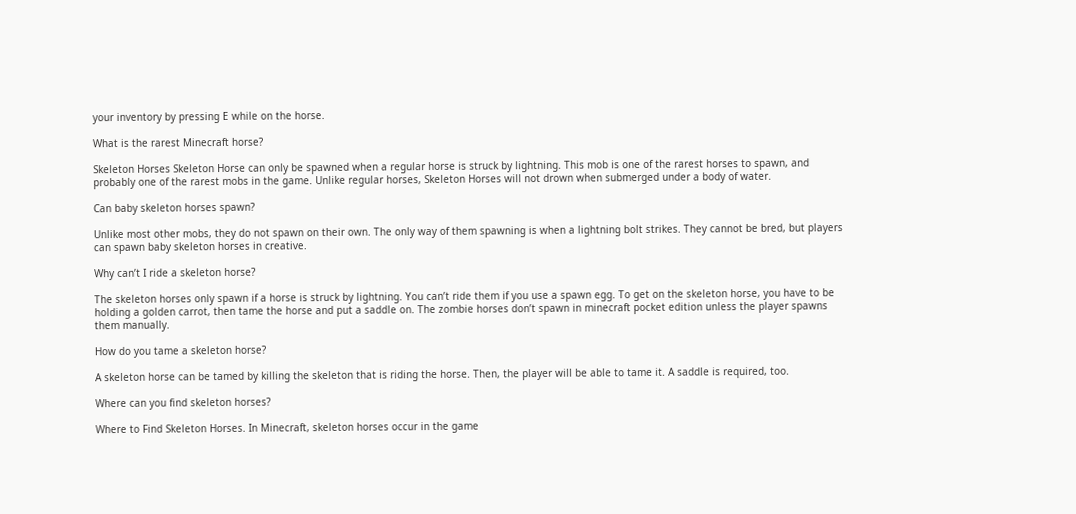your inventory by pressing E while on the horse.

What is the rarest Minecraft horse?

Skeleton Horses Skeleton Horse can only be spawned when a regular horse is struck by lightning. This mob is one of the rarest horses to spawn, and probably one of the rarest mobs in the game. Unlike regular horses, Skeleton Horses will not drown when submerged under a body of water.

Can baby skeleton horses spawn?

Unlike most other mobs, they do not spawn on their own. The only way of them spawning is when a lightning bolt strikes. They cannot be bred, but players can spawn baby skeleton horses in creative.

Why can’t I ride a skeleton horse?

The skeleton horses only spawn if a horse is struck by lightning. You can’t ride them if you use a spawn egg. To get on the skeleton horse, you have to be holding a golden carrot, then tame the horse and put a saddle on. The zombie horses don’t spawn in minecraft pocket edition unless the player spawns them manually.

How do you tame a skeleton horse?

A skeleton horse can be tamed by killing the skeleton that is riding the horse. Then, the player will be able to tame it. A saddle is required, too.

Where can you find skeleton horses?

Where to Find Skeleton Horses. In Minecraft, skeleton horses occur in the game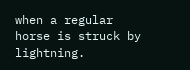when a regular horse is struck by lightning.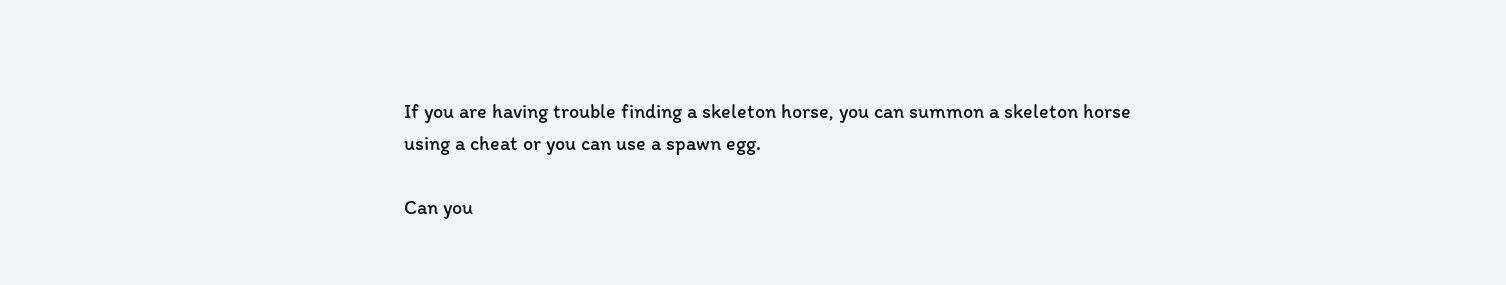If you are having trouble finding a skeleton horse, you can summon a skeleton horse using a cheat or you can use a spawn egg.

Can you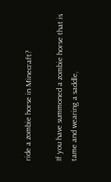ride a zombie horse in Minecraft?

If you have summoned a zombie horse that is tame and wearing a saddle,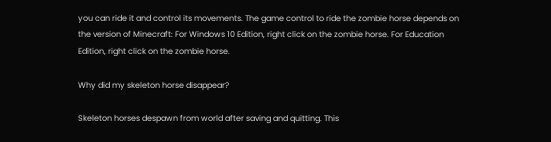you can ride it and control its movements. The game control to ride the zombie horse depends on the version of Minecraft: For Windows 10 Edition, right click on the zombie horse. For Education Edition, right click on the zombie horse.

Why did my skeleton horse disappear?

Skeleton horses despawn from world after saving and quitting. This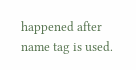happened after name tag is used.